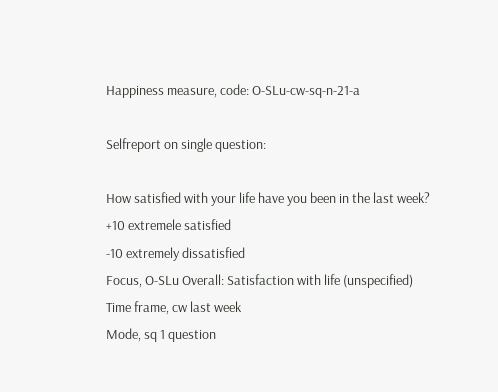Happiness measure, code: O-SLu-cw-sq-n-21-a

Selfreport on single question:

How satisfied with your life have you been in the last week?
+10 extremele satisfied
-10 extremely dissatisfied
Focus, O-SLu Overall: Satisfaction with life (unspecified)
Time frame, cw last week
Mode, sq 1 question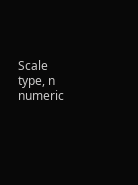Scale type, n numeric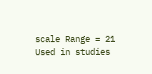scale Range = 21
Used in studies